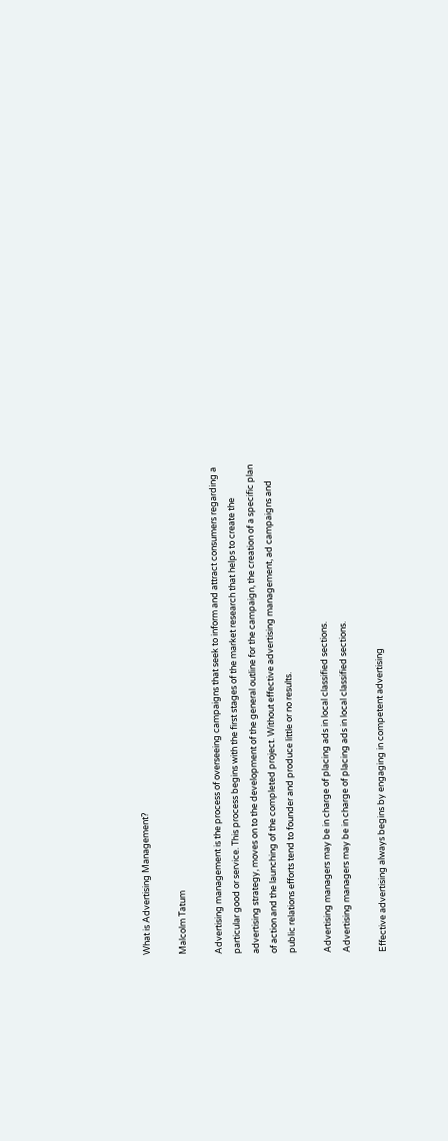What is Advertising Management?

Malcolm Tatum

Advertising management is the process of overseeing campaigns that seek to inform and attract consumers regarding a particular good or service. This process begins with the first stages of the market research that helps to create the advertising strategy, moves on to the development of the general outline for the campaign, the creation of a specific plan of action and the launching of the completed project. Without effective advertising management, ad campaigns and public relations efforts tend to founder and produce little or no results.

Advertising managers may be in charge of placing ads in local classified sections.
Advertising managers may be in charge of placing ads in local classified sections.

Effective advertising always begins by engaging in competent advertising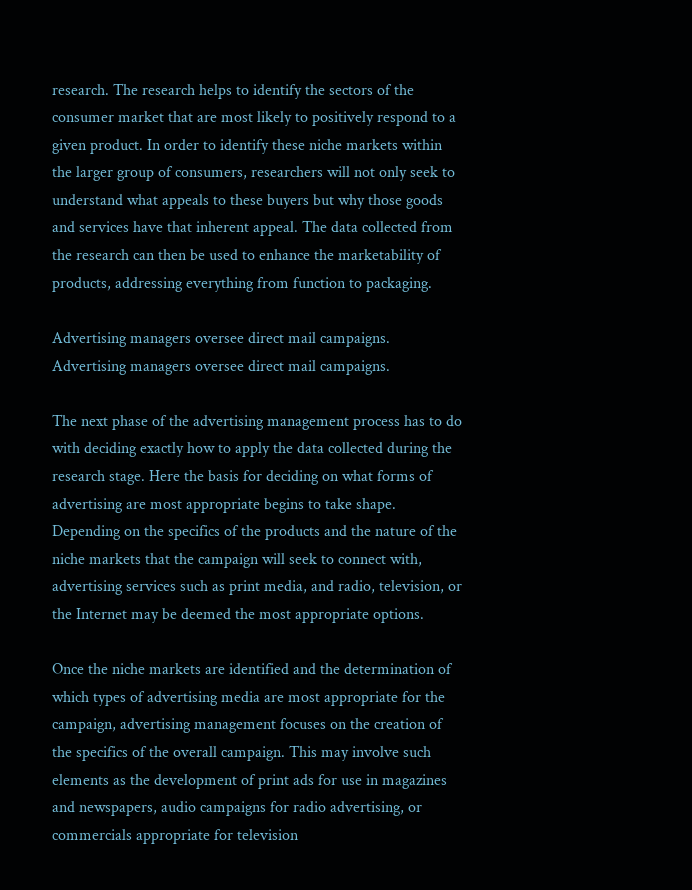research. The research helps to identify the sectors of the consumer market that are most likely to positively respond to a given product. In order to identify these niche markets within the larger group of consumers, researchers will not only seek to understand what appeals to these buyers but why those goods and services have that inherent appeal. The data collected from the research can then be used to enhance the marketability of products, addressing everything from function to packaging.

Advertising managers oversee direct mail campaigns.
Advertising managers oversee direct mail campaigns.

The next phase of the advertising management process has to do with deciding exactly how to apply the data collected during the research stage. Here the basis for deciding on what forms of advertising are most appropriate begins to take shape. Depending on the specifics of the products and the nature of the niche markets that the campaign will seek to connect with, advertising services such as print media, and radio, television, or the Internet may be deemed the most appropriate options.

Once the niche markets are identified and the determination of which types of advertising media are most appropriate for the campaign, advertising management focuses on the creation of the specifics of the overall campaign. This may involve such elements as the development of print ads for use in magazines and newspapers, audio campaigns for radio advertising, or commercials appropriate for television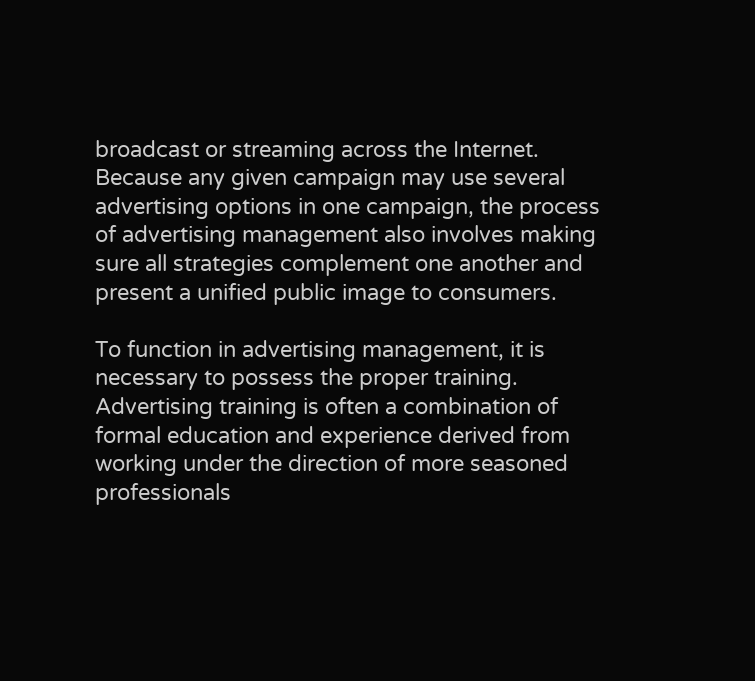broadcast or streaming across the Internet. Because any given campaign may use several advertising options in one campaign, the process of advertising management also involves making sure all strategies complement one another and present a unified public image to consumers.

To function in advertising management, it is necessary to possess the proper training. Advertising training is often a combination of formal education and experience derived from working under the direction of more seasoned professionals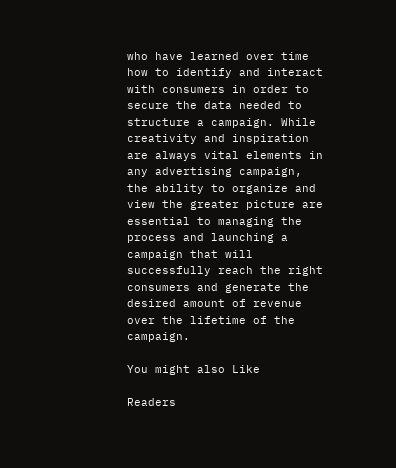who have learned over time how to identify and interact with consumers in order to secure the data needed to structure a campaign. While creativity and inspiration are always vital elements in any advertising campaign, the ability to organize and view the greater picture are essential to managing the process and launching a campaign that will successfully reach the right consumers and generate the desired amount of revenue over the lifetime of the campaign.

You might also Like

Readers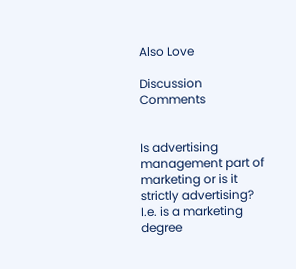Also Love

Discussion Comments


Is advertising management part of marketing or is it strictly advertising? I.e. is a marketing degree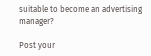suitable to become an advertising manager?

Post your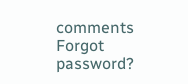comments
Forgot password?